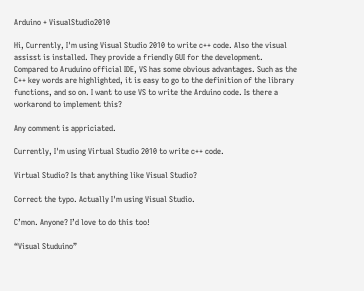Arduino + VisualStudio2010

Hi, Currently, I'm using Visual Studio 2010 to write c++ code. Also the visual assisst is installed. They provide a friendly GUI for the development. Compared to Aruduino official IDE, VS has some obvious advantages. Such as the C++ key words are highlighted, it is easy to go to the definition of the library functions, and so on. I want to use VS to write the Arduino code. Is there a workarond to implement this?

Any comment is appriciated.

Currently, I'm using Virtual Studio 2010 to write c++ code.

Virtual Studio? Is that anything like Visual Studio?

Correct the typo. Actually I'm using Visual Studio.

C’mon. Anyone? I’d love to do this too!

“Visual Studuino”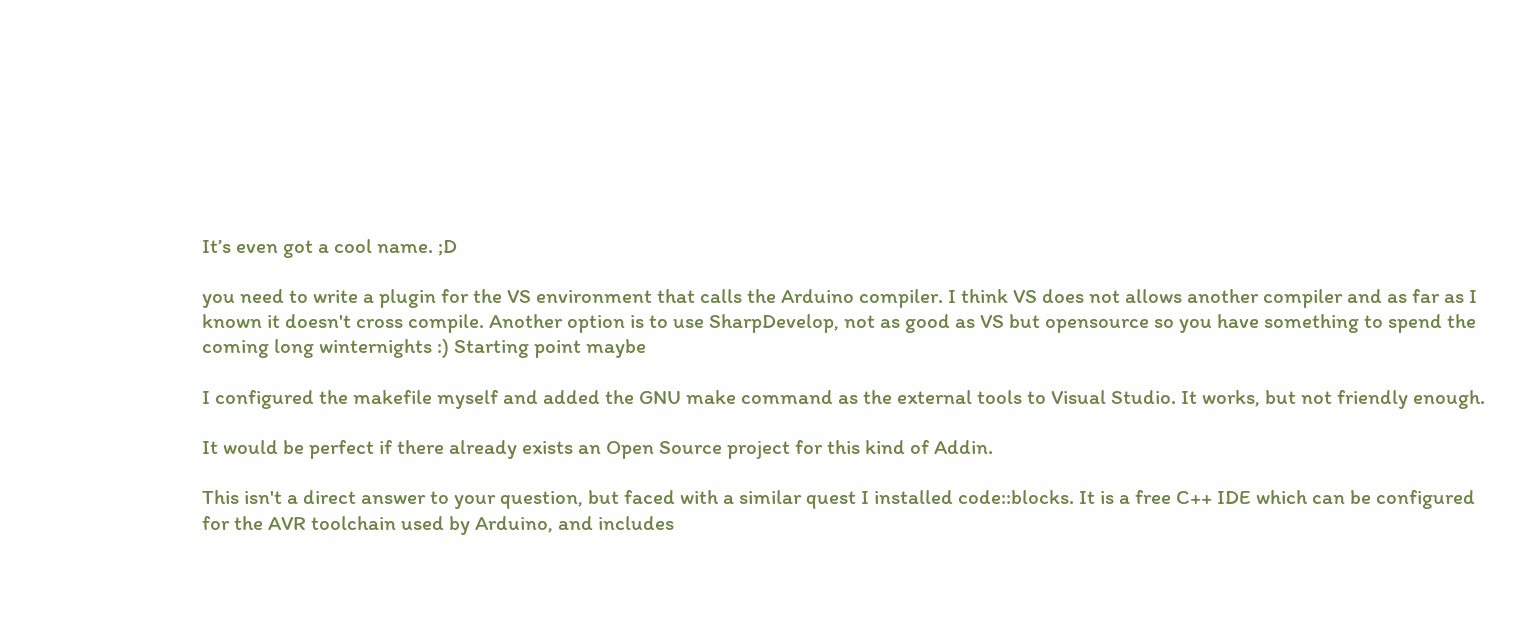It’s even got a cool name. ;D

you need to write a plugin for the VS environment that calls the Arduino compiler. I think VS does not allows another compiler and as far as I known it doesn't cross compile. Another option is to use SharpDevelop, not as good as VS but opensource so you have something to spend the coming long winternights :) Starting point maybe

I configured the makefile myself and added the GNU make command as the external tools to Visual Studio. It works, but not friendly enough.

It would be perfect if there already exists an Open Source project for this kind of Addin.

This isn't a direct answer to your question, but faced with a similar quest I installed code::blocks. It is a free C++ IDE which can be configured for the AVR toolchain used by Arduino, and includes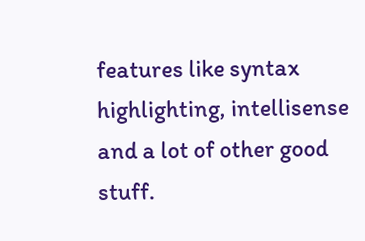features like syntax highlighting, intellisense and a lot of other good stuff.